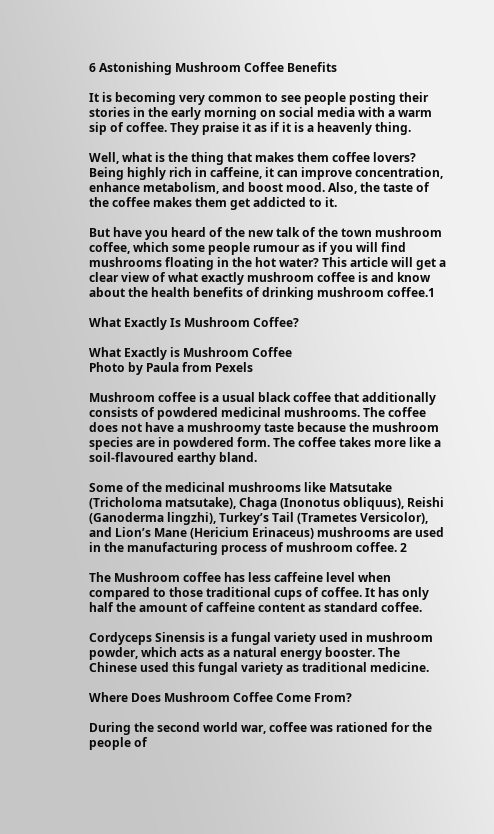6 Astonishing Mushroom Coffee Benefits

It is becoming very common to see people posting their stories in the early morning on social media with a warm sip of coffee. They praise it as if it is a heavenly thing.

Well, what is the thing that makes them coffee lovers? Being highly rich in caffeine, it can improve concentration, enhance metabolism, and boost mood. Also, the taste of the coffee makes them get addicted to it.

But have you heard of the new talk of the town mushroom coffee, which some people rumour as if you will find mushrooms floating in the hot water? This article will get a clear view of what exactly mushroom coffee is and know about the health benefits of drinking mushroom coffee.1

What Exactly Is Mushroom Coffee?

What Exactly is Mushroom Coffee
Photo by Paula from Pexels

Mushroom coffee is a usual black coffee that additionally consists of powdered medicinal mushrooms. The coffee does not have a mushroomy taste because the mushroom species are in powdered form. The coffee takes more like a soil-flavoured earthy bland.

Some of the medicinal mushrooms like Matsutake (Tricholoma matsutake), Chaga (Inonotus obliquus), Reishi (Ganoderma lingzhi), Turkey’s Tail (Trametes Versicolor), and Lion’s Mane (Hericium Erinaceus) mushrooms are used in the manufacturing process of mushroom coffee. 2

The Mushroom coffee has less caffeine level when compared to those traditional cups of coffee. It has only half the amount of caffeine content as standard coffee.

Cordyceps Sinensis is a fungal variety used in mushroom powder, which acts as a natural energy booster. The Chinese used this fungal variety as traditional medicine.

Where Does Mushroom Coffee Come From?

During the second world war, coffee was rationed for the people of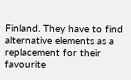Finland. They have to find alternative elements as a replacement for their favourite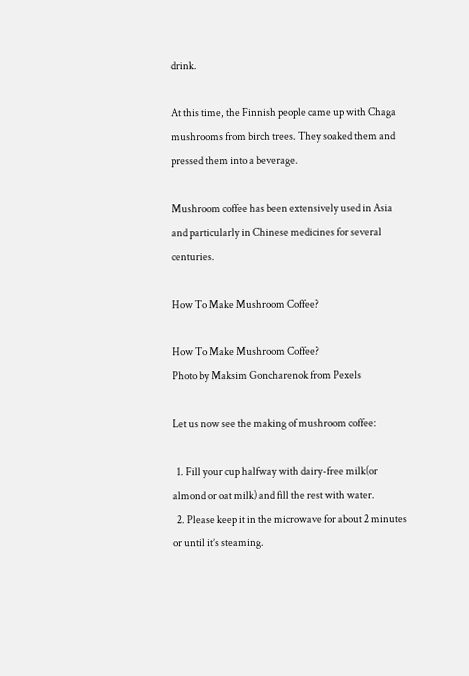drink.

At this time, the Finnish people came up with Chaga mushrooms from birch trees. They soaked them and pressed them into a beverage.

Mushroom coffee has been extensively used in Asia and particularly in Chinese medicines for several centuries.

How To Make Mushroom Coffee?

How To Make Mushroom Coffee?
Photo by Maksim Goncharenok from Pexels

Let us now see the making of mushroom coffee:

  1. Fill your cup halfway with dairy-free milk(or almond or oat milk) and fill the rest with water.
  2. Please keep it in the microwave for about 2 minutes or until it’s steaming.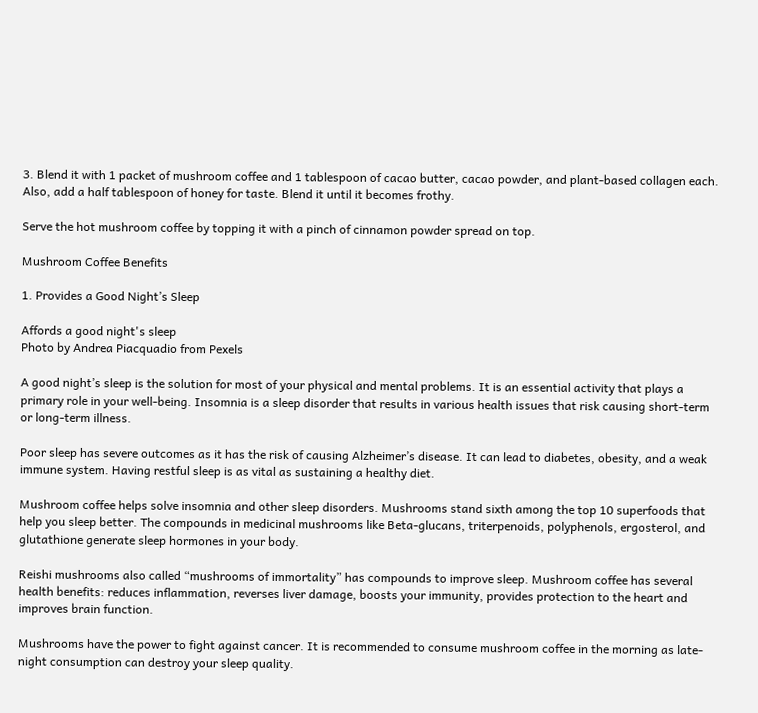3. Blend it with 1 packet of mushroom coffee and 1 tablespoon of cacao butter, cacao powder, and plant-based collagen each. Also, add a half tablespoon of honey for taste. Blend it until it becomes frothy.

Serve the hot mushroom coffee by topping it with a pinch of cinnamon powder spread on top.

Mushroom Coffee Benefits

1. Provides a Good Night’s Sleep

Affords a good night's sleep
Photo by Andrea Piacquadio from Pexels

A good night’s sleep is the solution for most of your physical and mental problems. It is an essential activity that plays a primary role in your well-being. Insomnia is a sleep disorder that results in various health issues that risk causing short-term or long-term illness.

Poor sleep has severe outcomes as it has the risk of causing Alzheimer’s disease. It can lead to diabetes, obesity, and a weak immune system. Having restful sleep is as vital as sustaining a healthy diet.

Mushroom coffee helps solve insomnia and other sleep disorders. Mushrooms stand sixth among the top 10 superfoods that help you sleep better. The compounds in medicinal mushrooms like Beta-glucans, triterpenoids, polyphenols, ergosterol, and glutathione generate sleep hormones in your body.

Reishi mushrooms also called “mushrooms of immortality” has compounds to improve sleep. Mushroom coffee has several health benefits: reduces inflammation, reverses liver damage, boosts your immunity, provides protection to the heart and improves brain function.

Mushrooms have the power to fight against cancer. It is recommended to consume mushroom coffee in the morning as late-night consumption can destroy your sleep quality.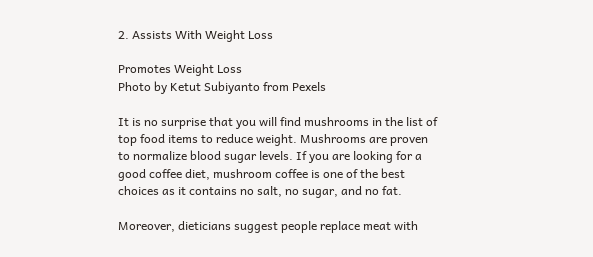2. Assists With Weight Loss

Promotes Weight Loss
Photo by Ketut Subiyanto from Pexels

It is no surprise that you will find mushrooms in the list of top food items to reduce weight. Mushrooms are proven to normalize blood sugar levels. If you are looking for a good coffee diet, mushroom coffee is one of the best choices as it contains no salt, no sugar, and no fat.

Moreover, dieticians suggest people replace meat with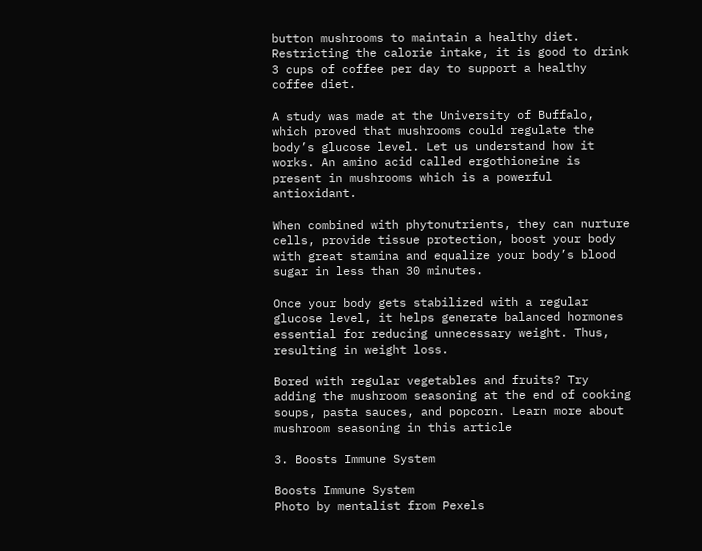button mushrooms to maintain a healthy diet. Restricting the calorie intake, it is good to drink 3 cups of coffee per day to support a healthy coffee diet.

A study was made at the University of Buffalo, which proved that mushrooms could regulate the body’s glucose level. Let us understand how it works. An amino acid called ergothioneine is present in mushrooms which is a powerful antioxidant.

When combined with phytonutrients, they can nurture cells, provide tissue protection, boost your body with great stamina and equalize your body’s blood sugar in less than 30 minutes.

Once your body gets stabilized with a regular glucose level, it helps generate balanced hormones essential for reducing unnecessary weight. Thus, resulting in weight loss.

Bored with regular vegetables and fruits? Try adding the mushroom seasoning at the end of cooking soups, pasta sauces, and popcorn. Learn more about mushroom seasoning in this article

3. Boosts Immune System

Boosts Immune System
Photo by mentalist from Pexels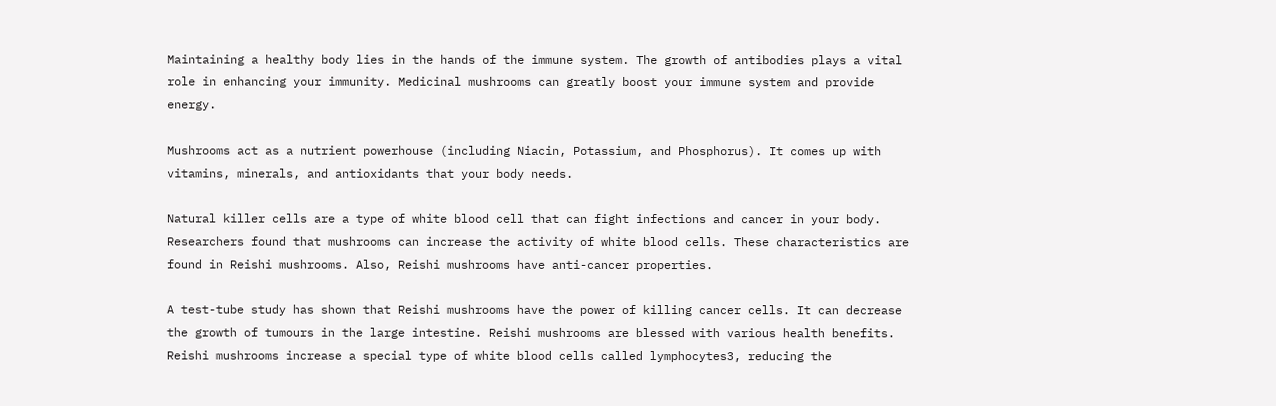Maintaining a healthy body lies in the hands of the immune system. The growth of antibodies plays a vital role in enhancing your immunity. Medicinal mushrooms can greatly boost your immune system and provide energy.

Mushrooms act as a nutrient powerhouse (including Niacin, Potassium, and Phosphorus). It comes up with vitamins, minerals, and antioxidants that your body needs.

Natural killer cells are a type of white blood cell that can fight infections and cancer in your body. Researchers found that mushrooms can increase the activity of white blood cells. These characteristics are found in Reishi mushrooms. Also, Reishi mushrooms have anti-cancer properties.

A test-tube study has shown that Reishi mushrooms have the power of killing cancer cells. It can decrease the growth of tumours in the large intestine. Reishi mushrooms are blessed with various health benefits. Reishi mushrooms increase a special type of white blood cells called lymphocytes3, reducing the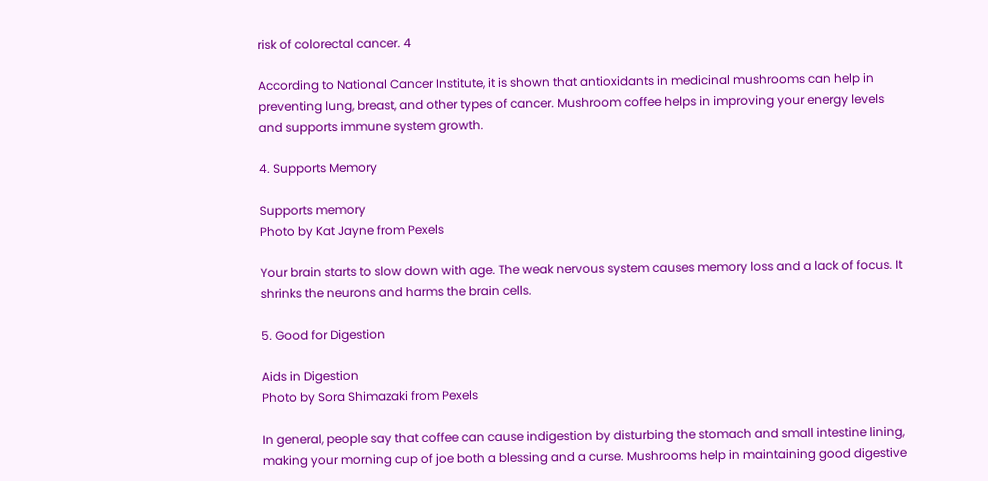risk of colorectal cancer. 4

According to National Cancer Institute, it is shown that antioxidants in medicinal mushrooms can help in preventing lung, breast, and other types of cancer. Mushroom coffee helps in improving your energy levels and supports immune system growth.

4. Supports Memory

Supports memory
Photo by Kat Jayne from Pexels

Your brain starts to slow down with age. The weak nervous system causes memory loss and a lack of focus. It shrinks the neurons and harms the brain cells.

5. Good for Digestion

Aids in Digestion
Photo by Sora Shimazaki from Pexels

In general, people say that coffee can cause indigestion by disturbing the stomach and small intestine lining, making your morning cup of joe both a blessing and a curse. Mushrooms help in maintaining good digestive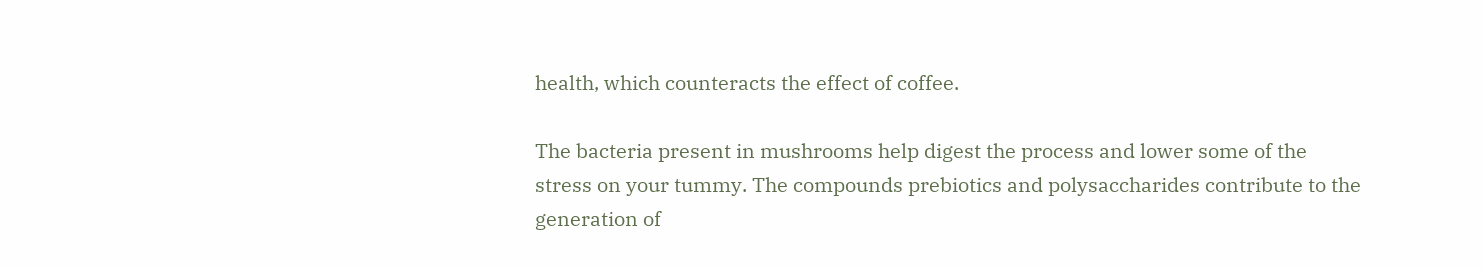health, which counteracts the effect of coffee.

The bacteria present in mushrooms help digest the process and lower some of the stress on your tummy. The compounds prebiotics and polysaccharides contribute to the generation of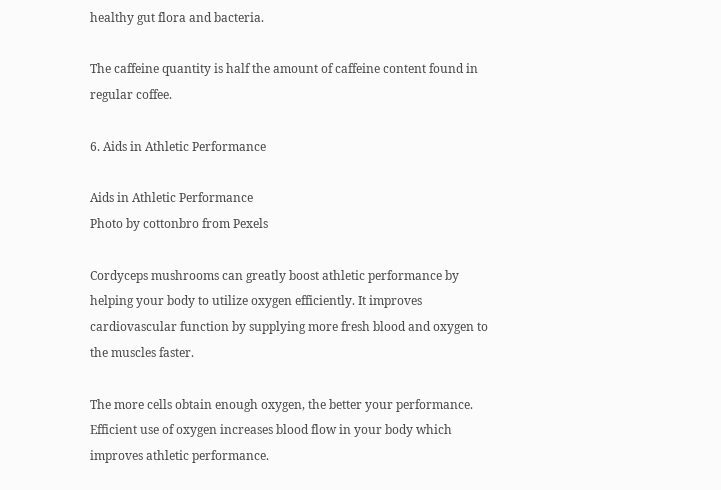healthy gut flora and bacteria.

The caffeine quantity is half the amount of caffeine content found in regular coffee.

6. Aids in Athletic Performance

Aids in Athletic Performance
Photo by cottonbro from Pexels

Cordyceps mushrooms can greatly boost athletic performance by helping your body to utilize oxygen efficiently. It improves cardiovascular function by supplying more fresh blood and oxygen to the muscles faster.

The more cells obtain enough oxygen, the better your performance. Efficient use of oxygen increases blood flow in your body which improves athletic performance.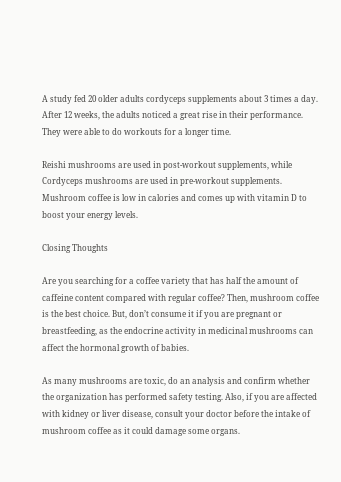A study fed 20 older adults cordyceps supplements about 3 times a day. After 12 weeks, the adults noticed a great rise in their performance. They were able to do workouts for a longer time.

Reishi mushrooms are used in post-workout supplements, while Cordyceps mushrooms are used in pre-workout supplements. Mushroom coffee is low in calories and comes up with vitamin D to boost your energy levels.

Closing Thoughts

Are you searching for a coffee variety that has half the amount of caffeine content compared with regular coffee? Then, mushroom coffee is the best choice. But, don’t consume it if you are pregnant or breastfeeding, as the endocrine activity in medicinal mushrooms can affect the hormonal growth of babies.

As many mushrooms are toxic, do an analysis and confirm whether the organization has performed safety testing. Also, if you are affected with kidney or liver disease, consult your doctor before the intake of mushroom coffee as it could damage some organs.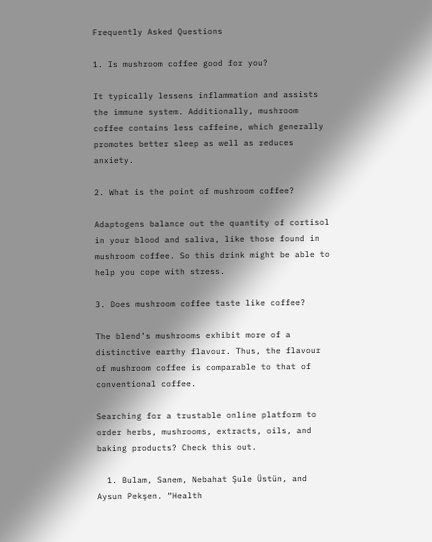Frequently Asked Questions

1. Is mushroom coffee good for you?

It typically lessens inflammation and assists the immune system. Additionally, mushroom coffee contains less caffeine, which generally promotes better sleep as well as reduces anxiety.

2. What is the point of mushroom coffee?

Adaptogens balance out the quantity of cortisol in your blood and saliva, like those found in mushroom coffee. So this drink might be able to help you cope with stress.

3. Does mushroom coffee taste like coffee?

The blend’s mushrooms exhibit more of a distinctive earthy flavour. Thus, the flavour of mushroom coffee is comparable to that of conventional coffee.

Searching for a trustable online platform to order herbs, mushrooms, extracts, oils, and baking products? Check this out.

  1. Bulam, Sanem, Nebahat Şule Üstün, and Aysun Pekşen. “Health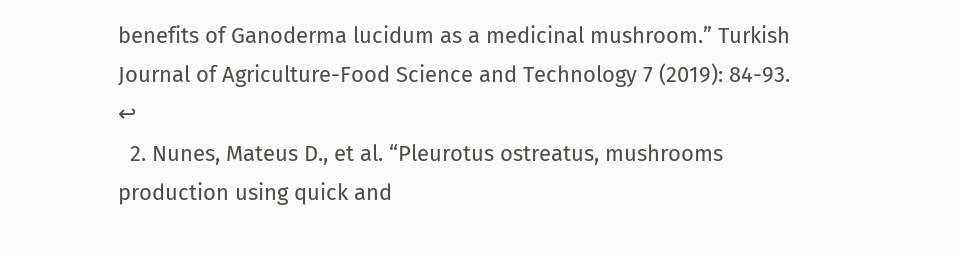benefits of Ganoderma lucidum as a medicinal mushroom.” Turkish Journal of Agriculture-Food Science and Technology 7 (2019): 84-93. ↩
  2. Nunes, Mateus D., et al. “Pleurotus ostreatus, mushrooms production using quick and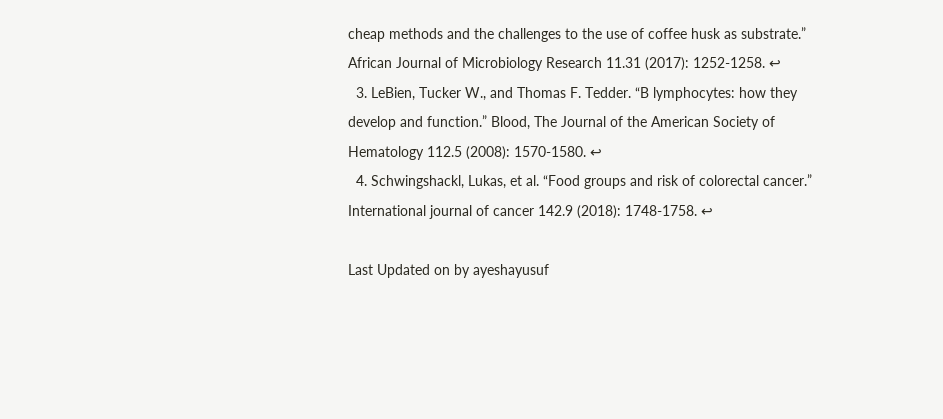cheap methods and the challenges to the use of coffee husk as substrate.” African Journal of Microbiology Research 11.31 (2017): 1252-1258. ↩
  3. LeBien, Tucker W., and Thomas F. Tedder. “B lymphocytes: how they develop and function.” Blood, The Journal of the American Society of Hematology 112.5 (2008): 1570-1580. ↩
  4. Schwingshackl, Lukas, et al. “Food groups and risk of colorectal cancer.” International journal of cancer 142.9 (2018): 1748-1758. ↩

Last Updated on by ayeshayusuf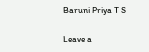Baruni Priya T S

Leave a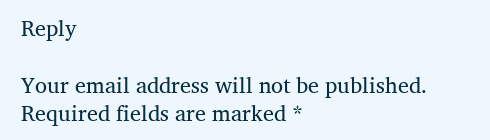Reply

Your email address will not be published. Required fields are marked *